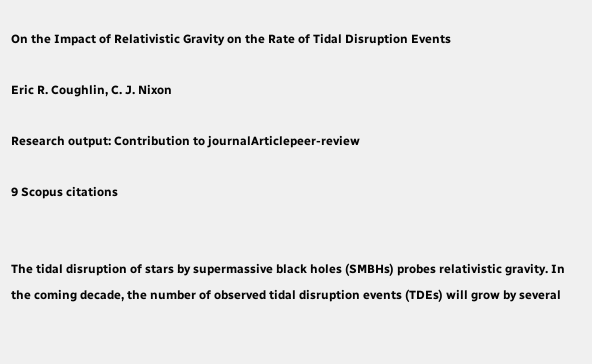On the Impact of Relativistic Gravity on the Rate of Tidal Disruption Events

Eric R. Coughlin, C. J. Nixon

Research output: Contribution to journalArticlepeer-review

9 Scopus citations


The tidal disruption of stars by supermassive black holes (SMBHs) probes relativistic gravity. In the coming decade, the number of observed tidal disruption events (TDEs) will grow by several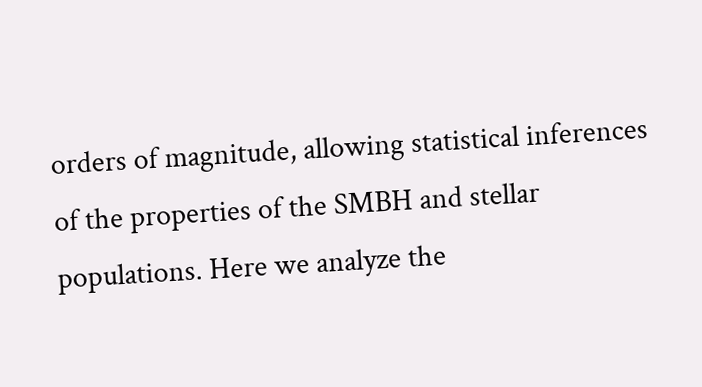orders of magnitude, allowing statistical inferences of the properties of the SMBH and stellar populations. Here we analyze the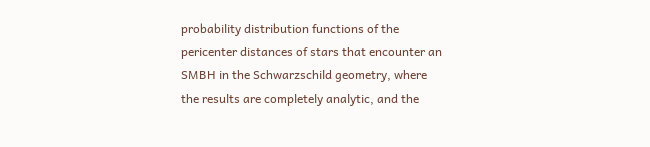probability distribution functions of the pericenter distances of stars that encounter an SMBH in the Schwarzschild geometry, where the results are completely analytic, and the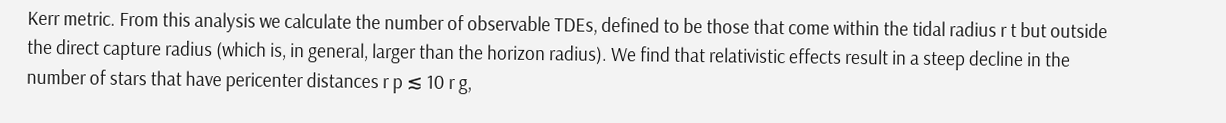Kerr metric. From this analysis we calculate the number of observable TDEs, defined to be those that come within the tidal radius r t but outside the direct capture radius (which is, in general, larger than the horizon radius). We find that relativistic effects result in a steep decline in the number of stars that have pericenter distances r p ≲ 10 r g,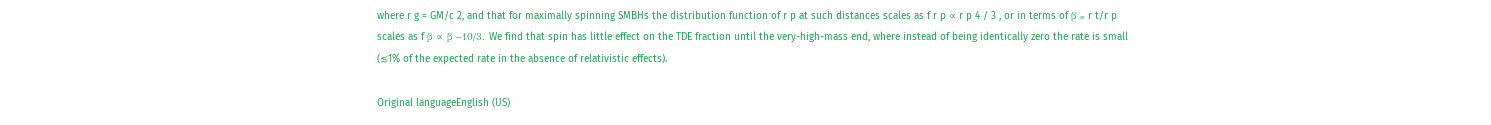where r g = GM/c 2, and that for maximally spinning SMBHs the distribution function of r p at such distances scales as f r p ∝ r p 4 / 3 , or in terms of β ≡ r t/r p scales as f β ∝ β −10/3. We find that spin has little effect on the TDE fraction until the very-high-mass end, where instead of being identically zero the rate is small (≲1% of the expected rate in the absence of relativistic effects).

Original languageEnglish (US)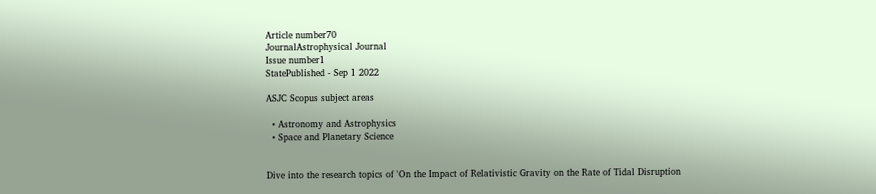Article number70
JournalAstrophysical Journal
Issue number1
StatePublished - Sep 1 2022

ASJC Scopus subject areas

  • Astronomy and Astrophysics
  • Space and Planetary Science


Dive into the research topics of 'On the Impact of Relativistic Gravity on the Rate of Tidal Disruption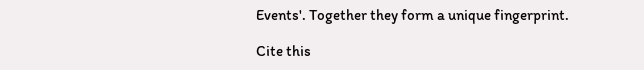Events'. Together they form a unique fingerprint.

Cite this